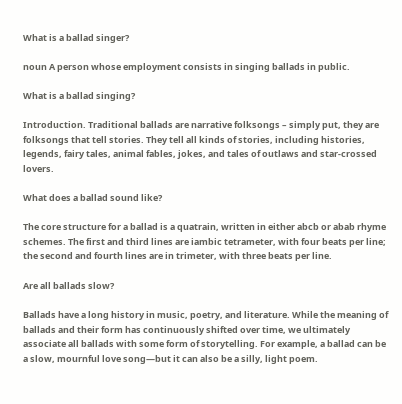What is a ballad singer?

noun A person whose employment consists in singing ballads in public.

What is a ballad singing?

Introduction. Traditional ballads are narrative folksongs – simply put, they are folksongs that tell stories. They tell all kinds of stories, including histories, legends, fairy tales, animal fables, jokes, and tales of outlaws and star-crossed lovers.

What does a ballad sound like?

The core structure for a ballad is a quatrain, written in either abcb or abab rhyme schemes. The first and third lines are iambic tetrameter, with four beats per line; the second and fourth lines are in trimeter, with three beats per line.

Are all ballads slow?

Ballads have a long history in music, poetry, and literature. While the meaning of ballads and their form has continuously shifted over time, we ultimately associate all ballads with some form of storytelling. For example, a ballad can be a slow, mournful love song—but it can also be a silly, light poem.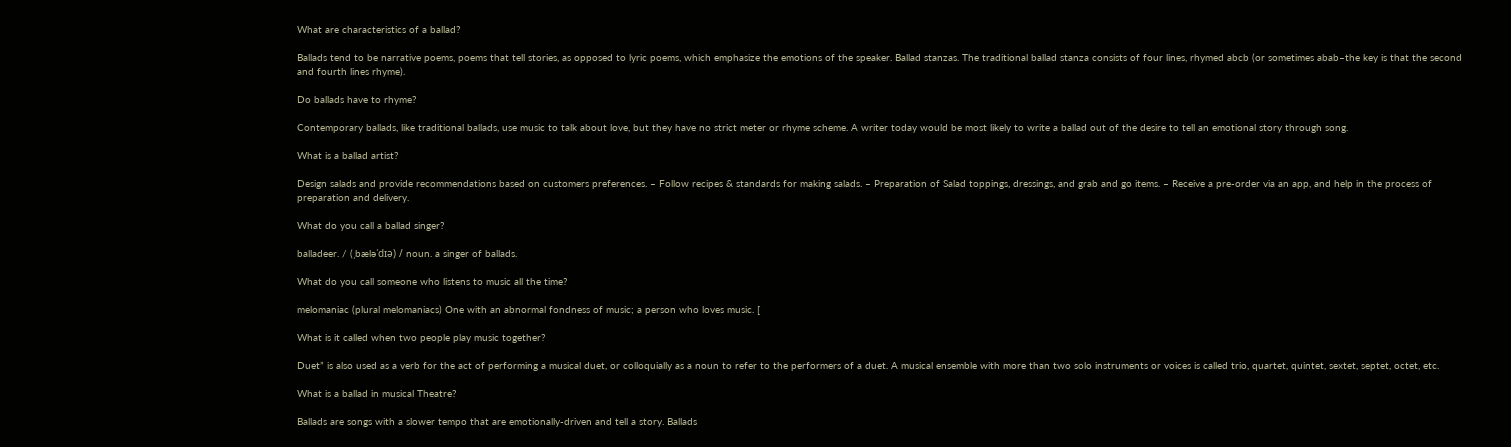What are characteristics of a ballad?

Ballads tend to be narrative poems, poems that tell stories, as opposed to lyric poems, which emphasize the emotions of the speaker. Ballad stanzas. The traditional ballad stanza consists of four lines, rhymed abcb (or sometimes abab–the key is that the second and fourth lines rhyme).

Do ballads have to rhyme?

Contemporary ballads, like traditional ballads, use music to talk about love, but they have no strict meter or rhyme scheme. A writer today would be most likely to write a ballad out of the desire to tell an emotional story through song.

What is a ballad artist?

Design salads and provide recommendations based on customers preferences. – Follow recipes & standards for making salads. – Preparation of Salad toppings, dressings, and grab and go items. – Receive a pre-order via an app, and help in the process of preparation and delivery.

What do you call a ballad singer?

balladeer. / (ˌbæləˈdɪə) / noun. a singer of ballads.

What do you call someone who listens to music all the time?

melomaniac (plural melomaniacs) One with an abnormal fondness of music; a person who loves music. [

What is it called when two people play music together?

Duet” is also used as a verb for the act of performing a musical duet, or colloquially as a noun to refer to the performers of a duet. A musical ensemble with more than two solo instruments or voices is called trio, quartet, quintet, sextet, septet, octet, etc.

What is a ballad in musical Theatre?

Ballads are songs with a slower tempo that are emotionally-driven and tell a story. Ballads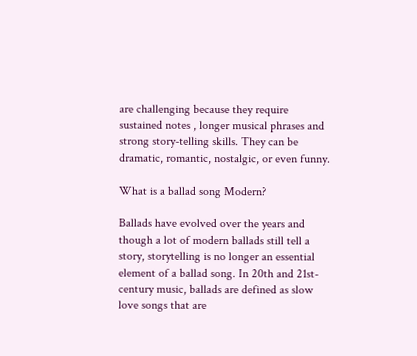are challenging because they require sustained notes , longer musical phrases and strong story-telling skills. They can be dramatic, romantic, nostalgic, or even funny.

What is a ballad song Modern?

Ballads have evolved over the years and though a lot of modern ballads still tell a story, storytelling is no longer an essential element of a ballad song. In 20th and 21st-century music, ballads are defined as slow love songs that are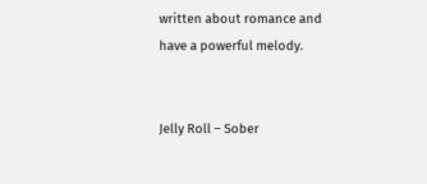written about romance and have a powerful melody.


Jelly Roll – Sober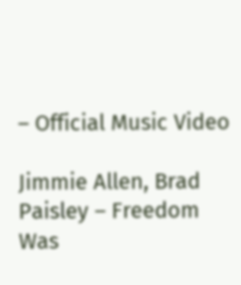– Official Music Video

Jimmie Allen, Brad Paisley – Freedom Was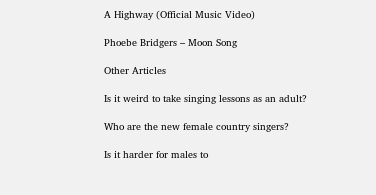A Highway (Official Music Video)

Phoebe Bridgers – Moon Song

Other Articles

Is it weird to take singing lessons as an adult?

Who are the new female country singers?

Is it harder for males to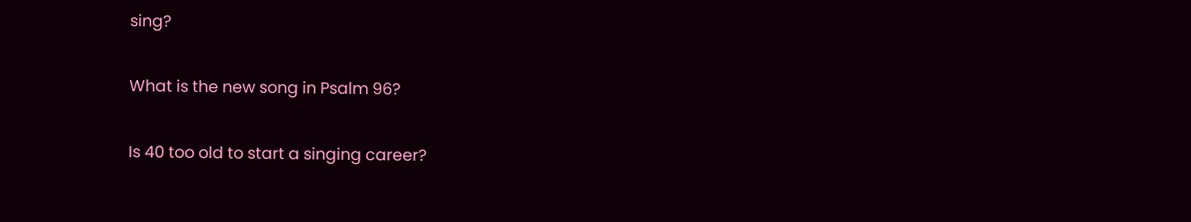sing?

What is the new song in Psalm 96?

Is 40 too old to start a singing career?